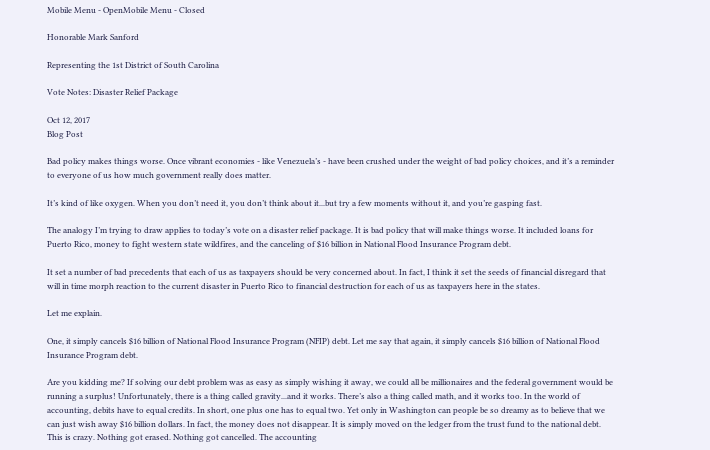Mobile Menu - OpenMobile Menu - Closed

Honorable Mark Sanford

Representing the 1st District of South Carolina

Vote Notes: Disaster Relief Package

Oct 12, 2017
Blog Post

Bad policy makes things worse. Once vibrant economies - like Venezuela’s - have been crushed under the weight of bad policy choices, and it’s a reminder to everyone of us how much government really does matter.

It’s kind of like oxygen. When you don’t need it, you don’t think about it...but try a few moments without it, and you’re gasping fast.

The analogy I’m trying to draw applies to today’s vote on a disaster relief package. It is bad policy that will make things worse. It included loans for Puerto Rico, money to fight western state wildfires, and the canceling of $16 billion in National Flood Insurance Program debt.

It set a number of bad precedents that each of us as taxpayers should be very concerned about. In fact, I think it set the seeds of financial disregard that will in time morph reaction to the current disaster in Puerto Rico to financial destruction for each of us as taxpayers here in the states.

Let me explain.

One, it simply cancels $16 billion of National Flood Insurance Program (NFIP) debt. Let me say that again, it simply cancels $16 billion of National Flood Insurance Program debt.

Are you kidding me? If solving our debt problem was as easy as simply wishing it away, we could all be millionaires and the federal government would be running a surplus! Unfortunately, there is a thing called gravity...and it works. There’s also a thing called math, and it works too. In the world of accounting, debits have to equal credits. In short, one plus one has to equal two. Yet only in Washington can people be so dreamy as to believe that we can just wish away $16 billion dollars. In fact, the money does not disappear. It is simply moved on the ledger from the trust fund to the national debt. This is crazy. Nothing got erased. Nothing got cancelled. The accounting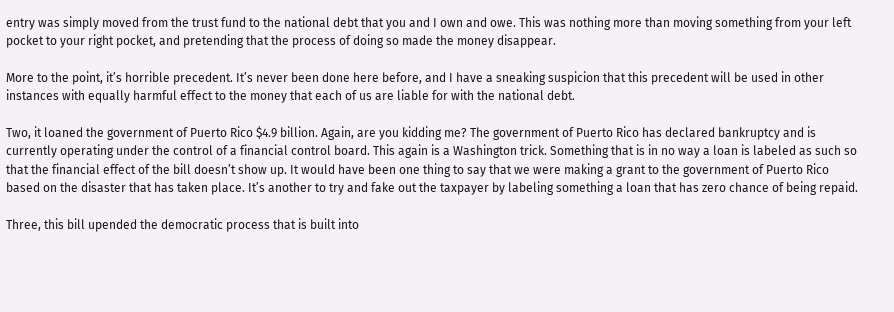entry was simply moved from the trust fund to the national debt that you and I own and owe. This was nothing more than moving something from your left pocket to your right pocket, and pretending that the process of doing so made the money disappear.

More to the point, it’s horrible precedent. It’s never been done here before, and I have a sneaking suspicion that this precedent will be used in other instances with equally harmful effect to the money that each of us are liable for with the national debt.

Two, it loaned the government of Puerto Rico $4.9 billion. Again, are you kidding me? The government of Puerto Rico has declared bankruptcy and is currently operating under the control of a financial control board. This again is a Washington trick. Something that is in no way a loan is labeled as such so that the financial effect of the bill doesn’t show up. It would have been one thing to say that we were making a grant to the government of Puerto Rico based on the disaster that has taken place. It’s another to try and fake out the taxpayer by labeling something a loan that has zero chance of being repaid.

Three, this bill upended the democratic process that is built into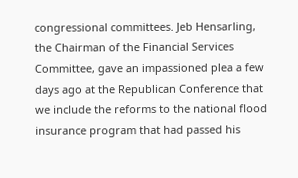congressional committees. Jeb Hensarling, the Chairman of the Financial Services Committee, gave an impassioned plea a few days ago at the Republican Conference that we include the reforms to the national flood insurance program that had passed his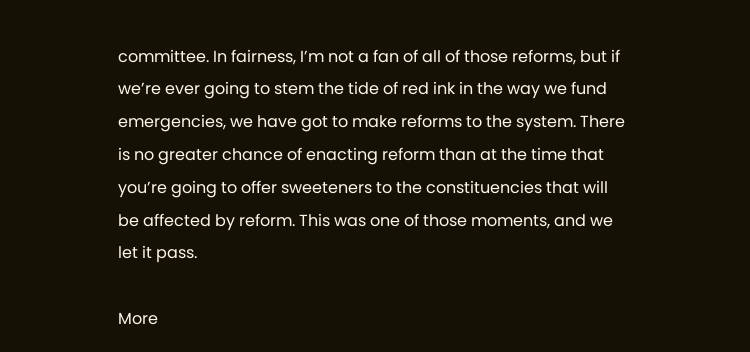committee. In fairness, I’m not a fan of all of those reforms, but if we’re ever going to stem the tide of red ink in the way we fund emergencies, we have got to make reforms to the system. There is no greater chance of enacting reform than at the time that you’re going to offer sweeteners to the constituencies that will be affected by reform. This was one of those moments, and we let it pass.

More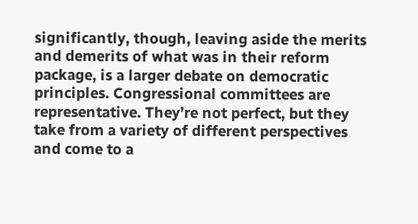significantly, though, leaving aside the merits and demerits of what was in their reform package, is a larger debate on democratic principles. Congressional committees are representative. They’re not perfect, but they take from a variety of different perspectives and come to a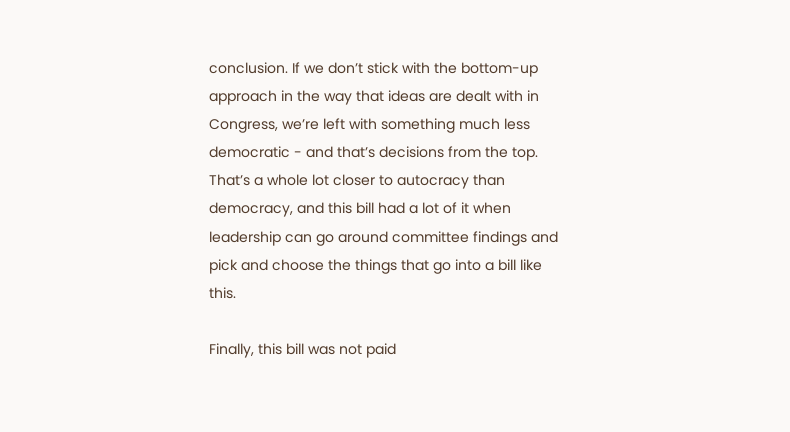conclusion. If we don’t stick with the bottom-up approach in the way that ideas are dealt with in Congress, we’re left with something much less democratic - and that’s decisions from the top. That’s a whole lot closer to autocracy than democracy, and this bill had a lot of it when leadership can go around committee findings and pick and choose the things that go into a bill like this.

Finally, this bill was not paid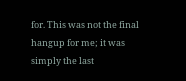for. This was not the final hangup for me; it was simply the last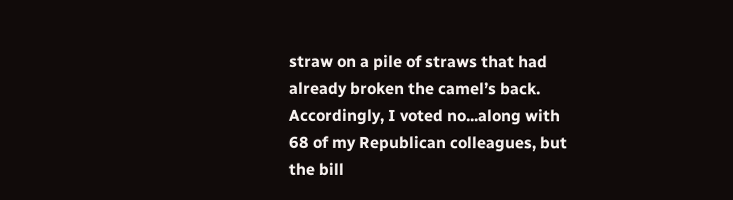straw on a pile of straws that had already broken the camel’s back. Accordingly, I voted no...along with 68 of my Republican colleagues, but the bill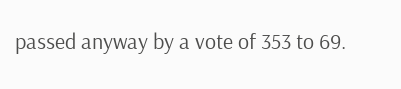passed anyway by a vote of 353 to 69.